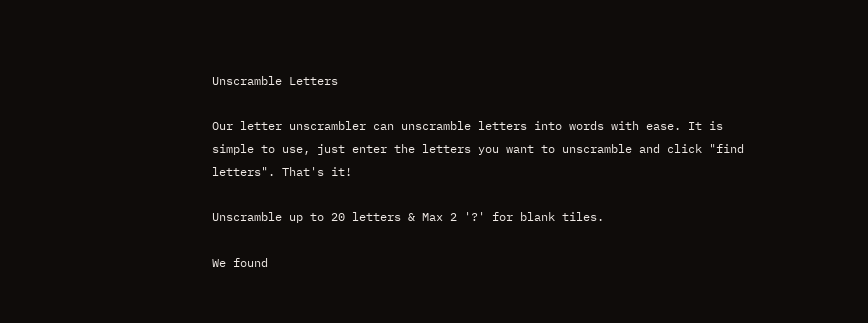Unscramble Letters

Our letter unscrambler can unscramble letters into words with ease. It is simple to use, just enter the letters you want to unscramble and click "find letters". That's it!

Unscramble up to 20 letters & Max 2 '?' for blank tiles.

We found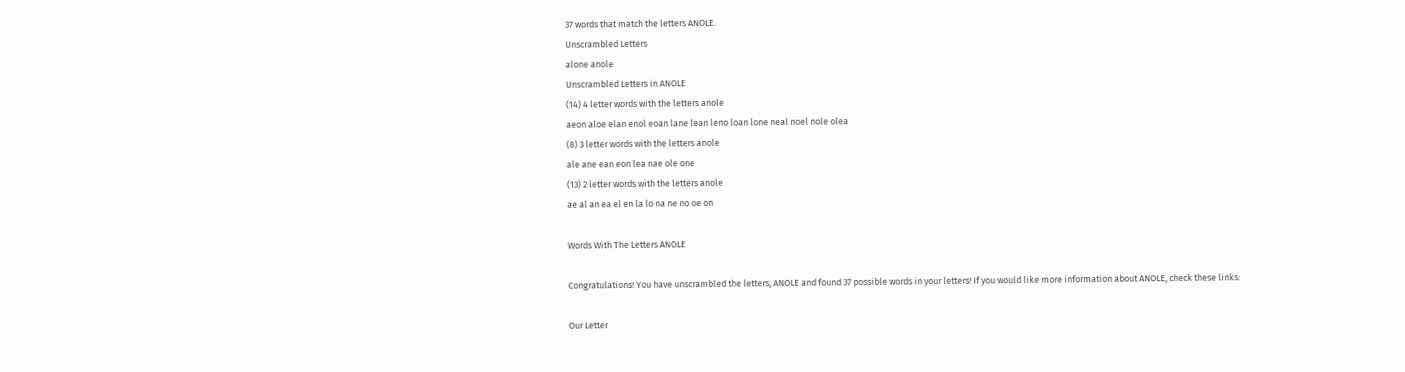37 words that match the letters ANOLE.
Unscrambled Letters
alone anole
Unscrambled Letters in ANOLE
(14) 4 letter words with the letters anole
aeon aloe elan enol eoan lane lean leno loan lone neal noel nole olea
(8) 3 letter words with the letters anole
ale ane ean eon lea nae ole one
(13) 2 letter words with the letters anole
ae al an ea el en la lo na ne no oe on

Words With The Letters ANOLE

Congratulations! You have unscrambled the letters, ANOLE and found 37 possible words in your letters! If you would like more information about ANOLE, check these links:

Our Letter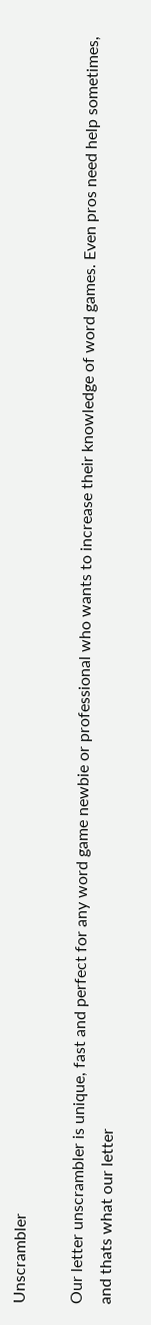Unscrambler

Our letter unscrambler is unique, fast and perfect for any word game newbie or professional who wants to increase their knowledge of word games. Even pros need help sometimes, and thats what our letter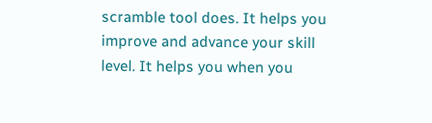scramble tool does. It helps you improve and advance your skill level. It helps you when you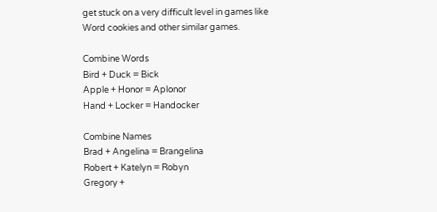get stuck on a very difficult level in games like Word cookies and other similar games.

Combine Words
Bird + Duck = Bick
Apple + Honor = Aplonor
Hand + Locker = Handocker

Combine Names
Brad + Angelina = Brangelina
Robert + Katelyn = Robyn
Gregory +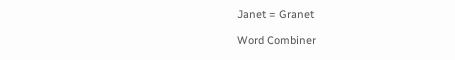Janet = Granet

Word Combiner